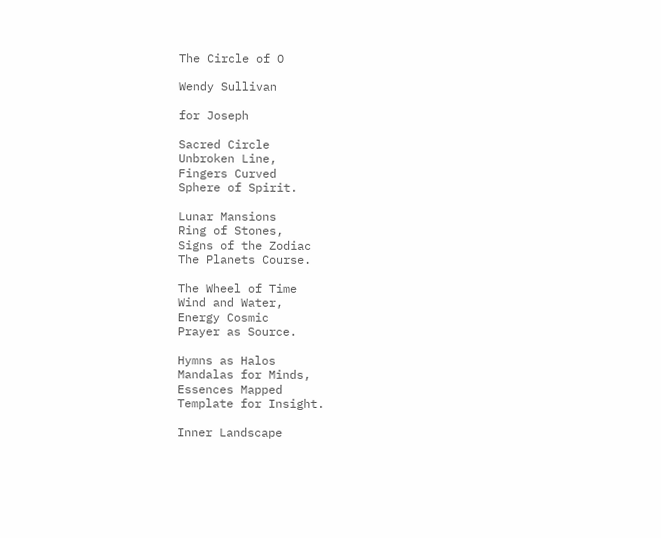The Circle of O

Wendy Sullivan

for Joseph

Sacred Circle
Unbroken Line,
Fingers Curved
Sphere of Spirit.

Lunar Mansions
Ring of Stones,
Signs of the Zodiac
The Planets Course.

The Wheel of Time
Wind and Water,
Energy Cosmic
Prayer as Source.

Hymns as Halos
Mandalas for Minds,
Essences Mapped
Template for Insight.

Inner Landscape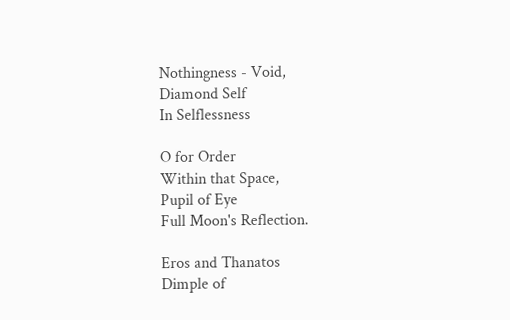Nothingness - Void,
Diamond Self
In Selflessness

O for Order
Within that Space,
Pupil of Eye
Full Moon's Reflection.

Eros and Thanatos
Dimple of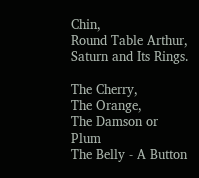Chin,
Round Table Arthur,
Saturn and Its Rings.

The Cherry,
The Orange,
The Damson or Plum
The Belly - A Button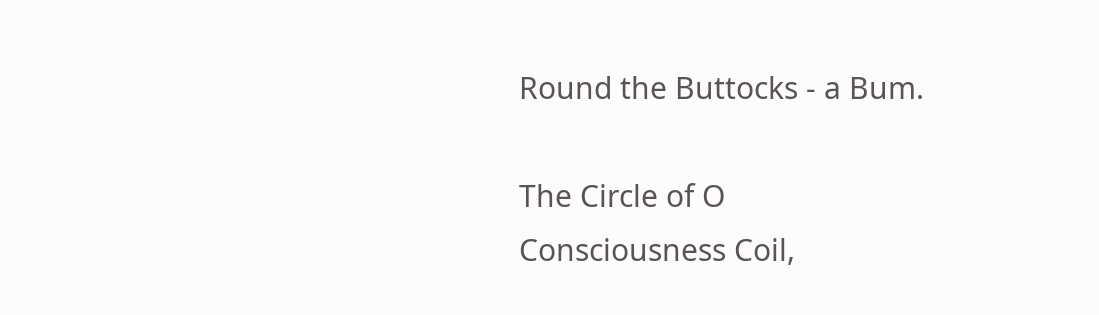Round the Buttocks - a Bum.

The Circle of O
Consciousness Coil,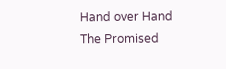Hand over Hand
The Promised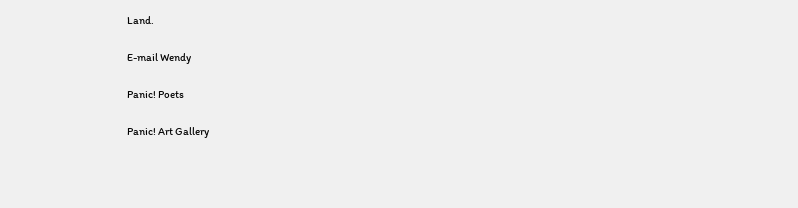Land.

E-mail Wendy

Panic! Poets

Panic! Art Gallery